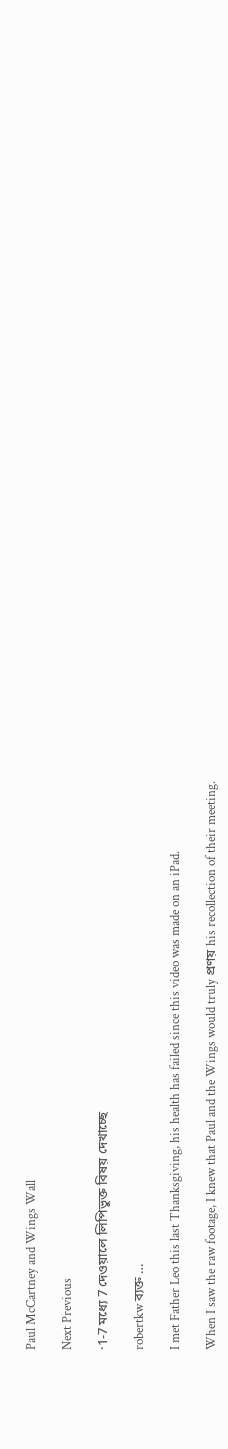Paul McCartney and Wings Wall

Next Previous

·1-7 মধ্যে 7 দেওয়ালে লিপিভুক্ত বিষয় দেখাচ্ছে

robertkw ব্যক্ত …

I met Father Leo this last Thanksgiving, his health has failed since this video was made on an iPad.

When I saw the raw footage, I knew that Paul and the Wings would truly প্রণয় his recollection of their meeting.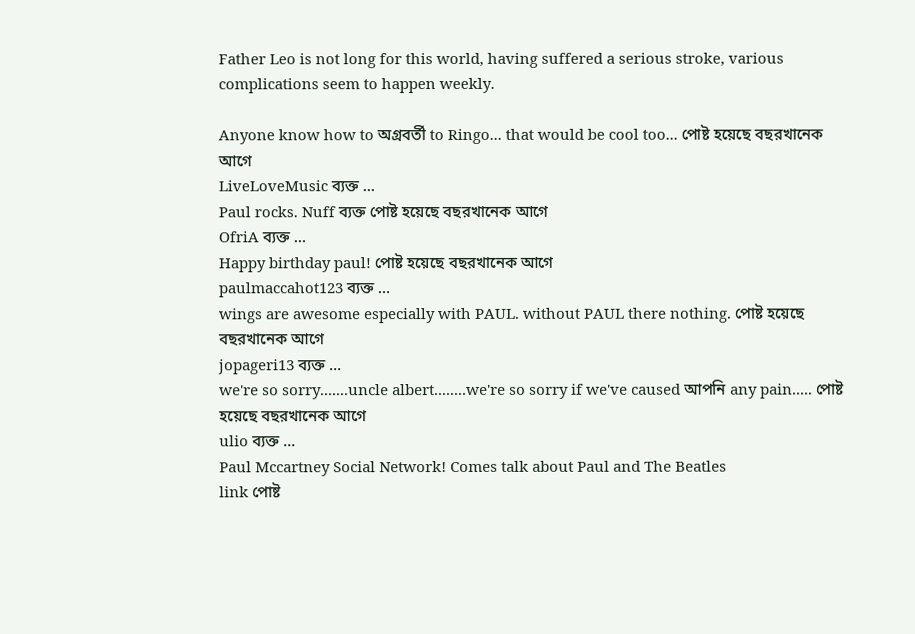Father Leo is not long for this world, having suffered a serious stroke, various complications seem to happen weekly.

Anyone know how to অগ্রবর্তী to Ringo... that would be cool too... পোষ্ট হয়েছে বছরখানেক আগে
LiveLoveMusic ব্যক্ত …
Paul rocks. Nuff ব্যক্ত পোষ্ট হয়েছে বছরখানেক আগে
OfriA ব্যক্ত …
Happy birthday paul! পোষ্ট হয়েছে বছরখানেক আগে
paulmaccahot123 ব্যক্ত …
wings are awesome especially with PAUL. without PAUL there nothing. পোষ্ট হয়েছে বছরখানেক আগে
jopageri13 ব্যক্ত …
we're so sorry.......uncle albert........we're so sorry if we've caused আপনি any pain..... পোষ্ট হয়েছে বছরখানেক আগে
ulio ব্যক্ত …
Paul Mccartney Social Network! Comes talk about Paul and The Beatles
link পোষ্ট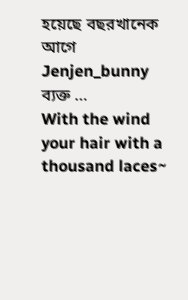হয়েছে বছরখানেক আগে
Jenjen_bunny ব্যক্ত …
With the wind your hair with a thousand laces~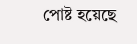পোষ্ট হয়েছে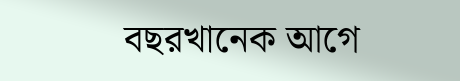বছরখানেক আগে